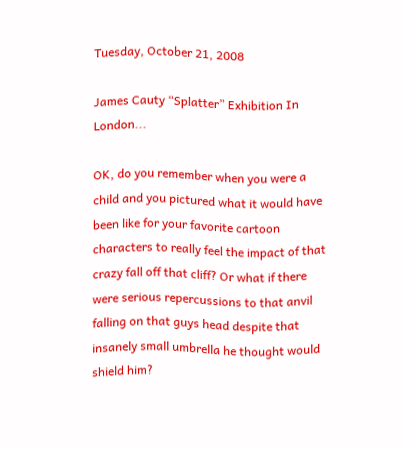Tuesday, October 21, 2008

James Cauty “Splatter” Exhibition In London...

OK, do you remember when you were a child and you pictured what it would have been like for your favorite cartoon characters to really feel the impact of that crazy fall off that cliff? Or what if there were serious repercussions to that anvil falling on that guys head despite that insanely small umbrella he thought would shield him?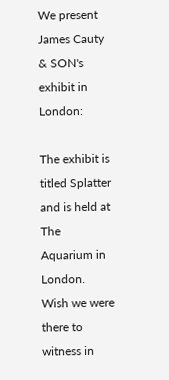We present James Cauty & SON's exhibit in London:

The exhibit is titled Splatter and is held at The Aquarium in London. Wish we were there to witness in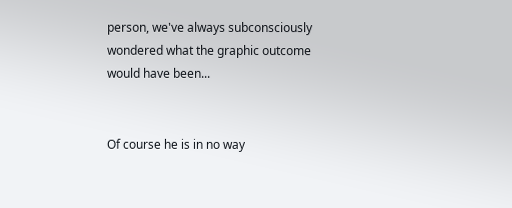person, we've always subconsciously wondered what the graphic outcome would have been...


Of course he is in no way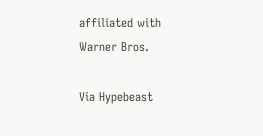affiliated with Warner Bros.

Via Hypebeast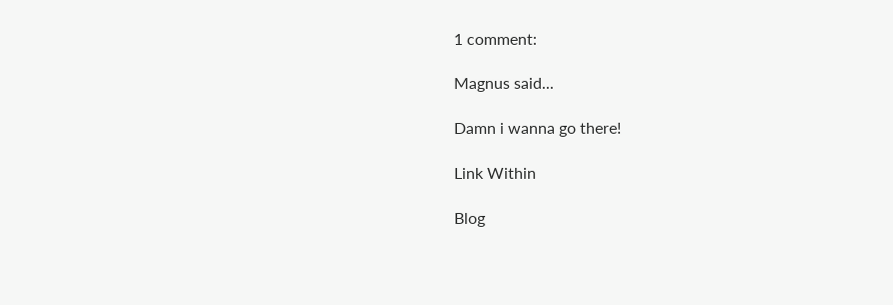1 comment:

Magnus said...

Damn i wanna go there!

Link Within

Blog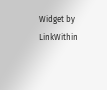Widget by LinkWithin